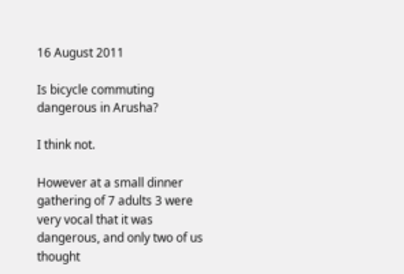16 August 2011

Is bicycle commuting dangerous in Arusha?

I think not.

However at a small dinner gathering of 7 adults 3 were very vocal that it was dangerous, and only two of us thought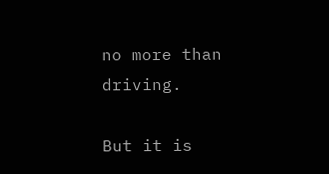no more than driving.

But it is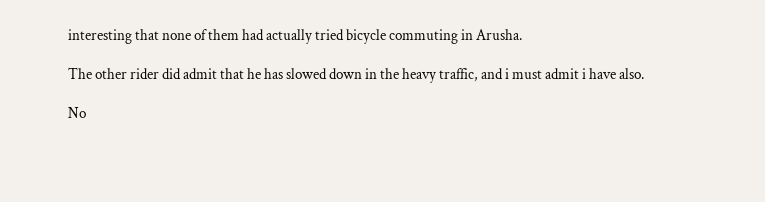interesting that none of them had actually tried bicycle commuting in Arusha.

The other rider did admit that he has slowed down in the heavy traffic, and i must admit i have also.

No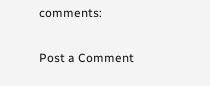comments:

Post a Comment